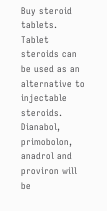Buy steroid tablets. Tablet steroids can be used as an alternative to injectable steroids. Dianabol, primobolon, anadrol and proviron will be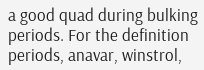a good quad during bulking periods. For the definition periods, anavar, winstrol,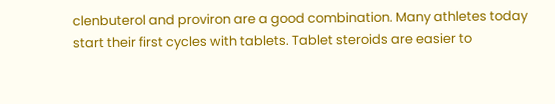clenbuterol and proviron are a good combination. Many athletes today start their first cycles with tablets. Tablet steroids are easier to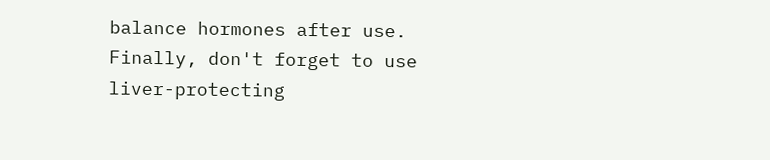balance hormones after use. Finally, don't forget to use liver-protecting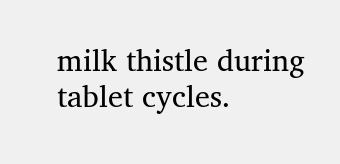milk thistle during tablet cycles.